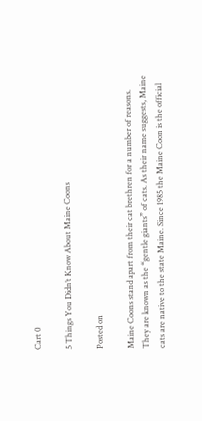Cart 0

5 Things You Didn’t Know About Maine Coons

Posted on

Maine Coons stand apart from their cat brethren for a number of reasons. They are known as the “gentle giants” of cats. As their name suggests, Maine cats are native to the state Maine. Since 1985 the Maine Coon is the official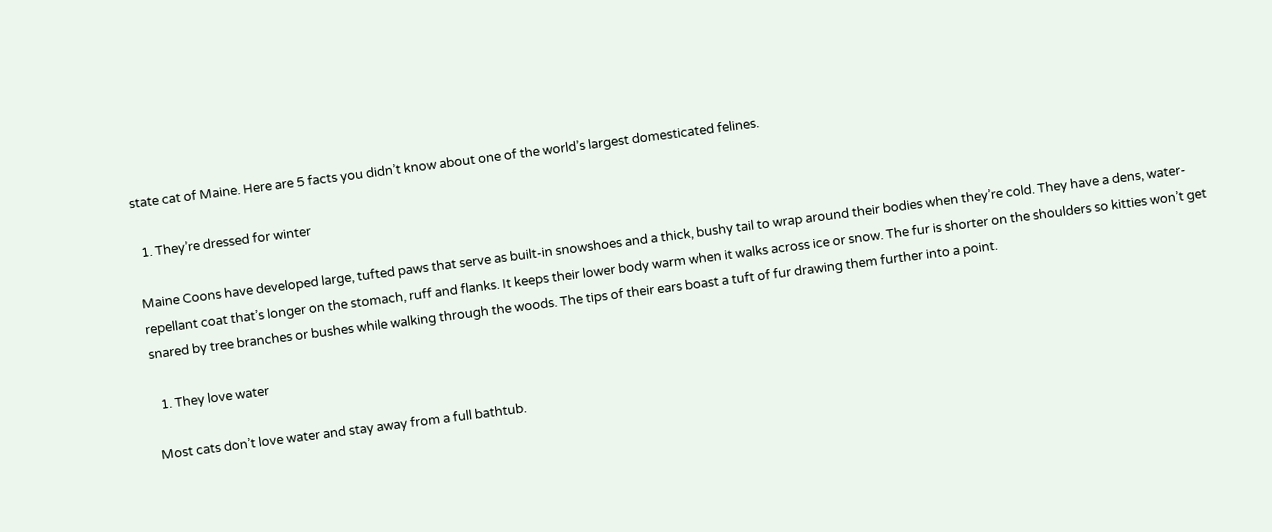state cat of Maine. Here are 5 facts you didn’t know about one of the world’s largest domesticated felines.

  1. They’re dressed for winter

Maine Coons have developed large, tufted paws that serve as built-in snowshoes and a thick, bushy tail to wrap around their bodies when they’re cold. They have a dens, water-repellant coat that’s longer on the stomach, ruff and flanks. It keeps their lower body warm when it walks across ice or snow. The fur is shorter on the shoulders so kitties won’t get snared by tree branches or bushes while walking through the woods. The tips of their ears boast a tuft of fur drawing them further into a point.

  1. They love water

Most cats don’t love water and stay away from a full bathtub.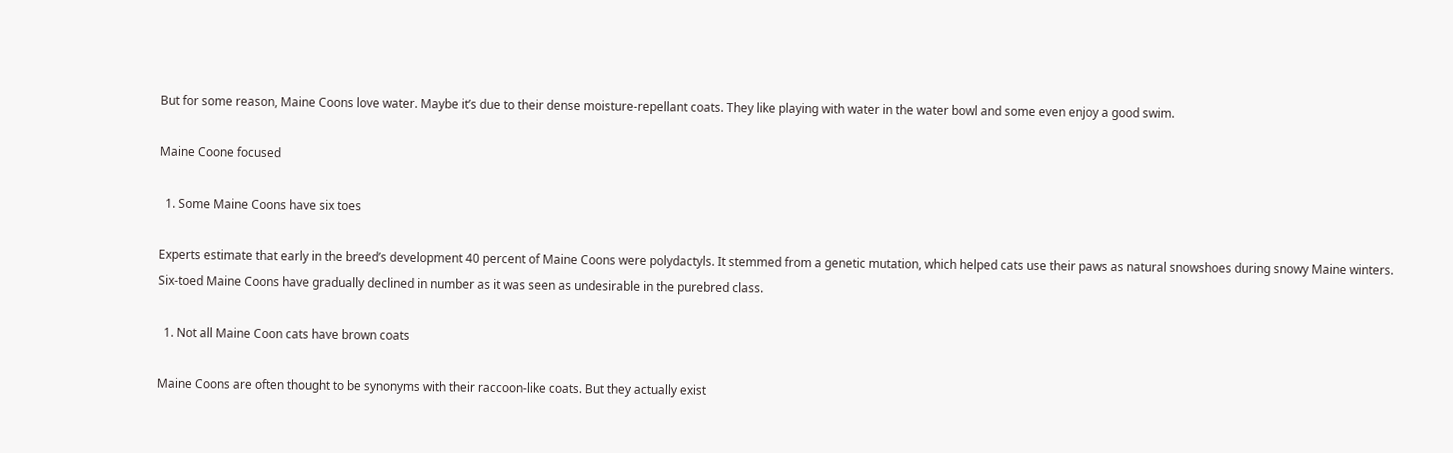But for some reason, Maine Coons love water. Maybe it’s due to their dense moisture-repellant coats. They like playing with water in the water bowl and some even enjoy a good swim.

Maine Coone focused

  1. Some Maine Coons have six toes

Experts estimate that early in the breed’s development 40 percent of Maine Coons were polydactyls. It stemmed from a genetic mutation, which helped cats use their paws as natural snowshoes during snowy Maine winters. Six-toed Maine Coons have gradually declined in number as it was seen as undesirable in the purebred class.

  1. Not all Maine Coon cats have brown coats

Maine Coons are often thought to be synonyms with their raccoon-like coats. But they actually exist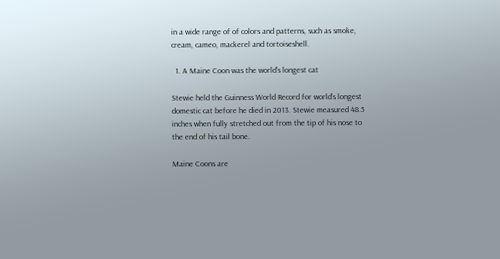in a wide range of of colors and patterns, such as smoke, cream, cameo, mackerel and tortoiseshell.

  1. A Maine Coon was the world’s longest cat

Stewie held the Guinness World Record for world’s longest domestic cat before he died in 2013. Stewie measured 48.5 inches when fully stretched out from the tip of his nose to the end of his tail bone.

Maine Coons are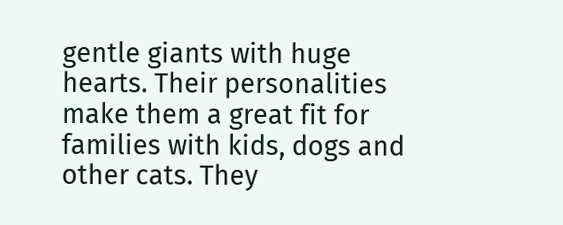gentle giants with huge hearts. Their personalities make them a great fit for families with kids, dogs and other cats. They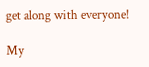get along with everyone!

My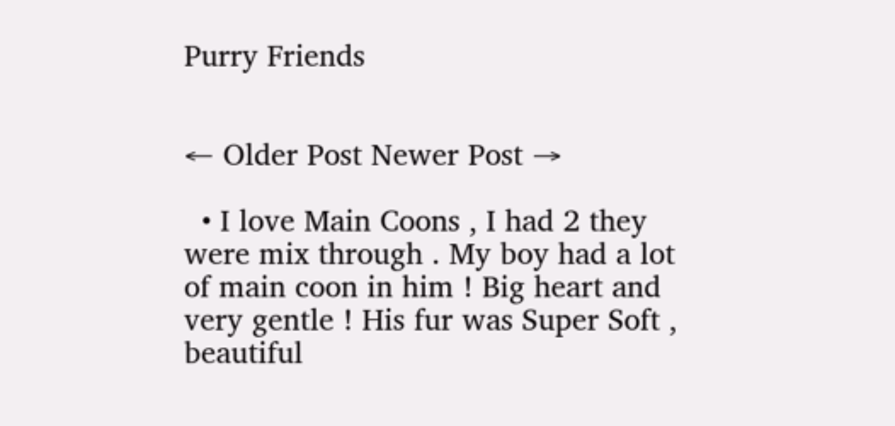Purry Friends


← Older Post Newer Post →

  • I love Main Coons , I had 2 they were mix through . My boy had a lot of main coon in him ! Big heart and very gentle ! His fur was Super Soft , beautiful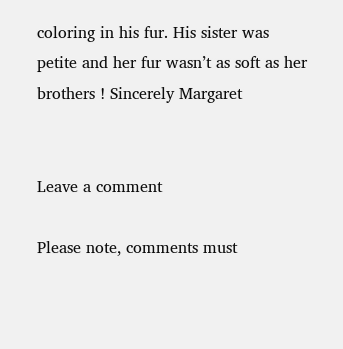coloring in his fur. His sister was petite and her fur wasn’t as soft as her brothers ! Sincerely Margaret


Leave a comment

Please note, comments must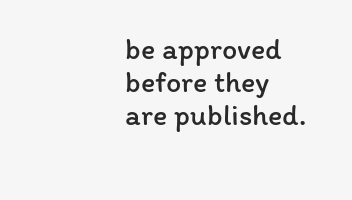be approved before they are published.